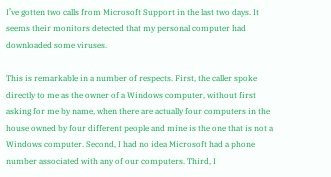I’ve gotten two calls from Microsoft Support in the last two days. It seems their monitors detected that my personal computer had downloaded some viruses.

This is remarkable in a number of respects. First, the caller spoke directly to me as the owner of a Windows computer, without first asking for me by name, when there are actually four computers in the house owned by four different people and mine is the one that is not a Windows computer. Second, I had no idea Microsoft had a phone number associated with any of our computers. Third, I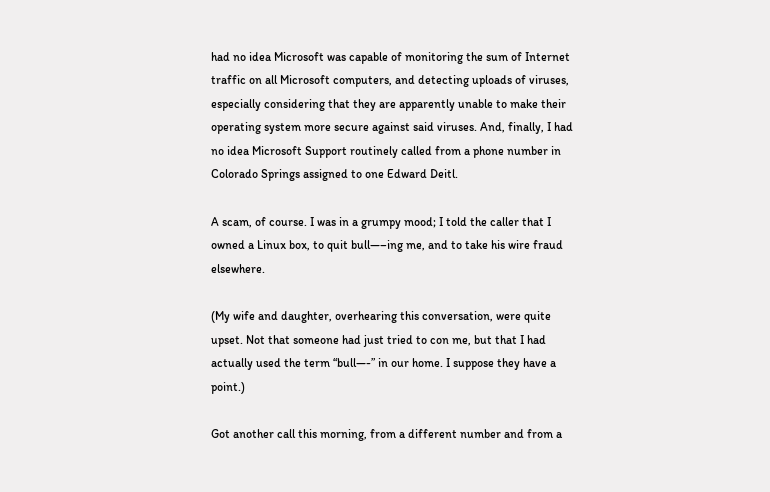had no idea Microsoft was capable of monitoring the sum of Internet traffic on all Microsoft computers, and detecting uploads of viruses, especially considering that they are apparently unable to make their operating system more secure against said viruses. And, finally, I had no idea Microsoft Support routinely called from a phone number in Colorado Springs assigned to one Edward Deitl.

A scam, of course. I was in a grumpy mood; I told the caller that I owned a Linux box, to quit bull—–ing me, and to take his wire fraud elsewhere.

(My wife and daughter, overhearing this conversation, were quite upset. Not that someone had just tried to con me, but that I had actually used the term “bull—-” in our home. I suppose they have a point.)

Got another call this morning, from a different number and from a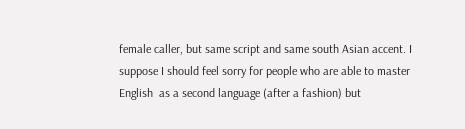female caller, but same script and same south Asian accent. I suppose I should feel sorry for people who are able to master English  as a second language (after a fashion) but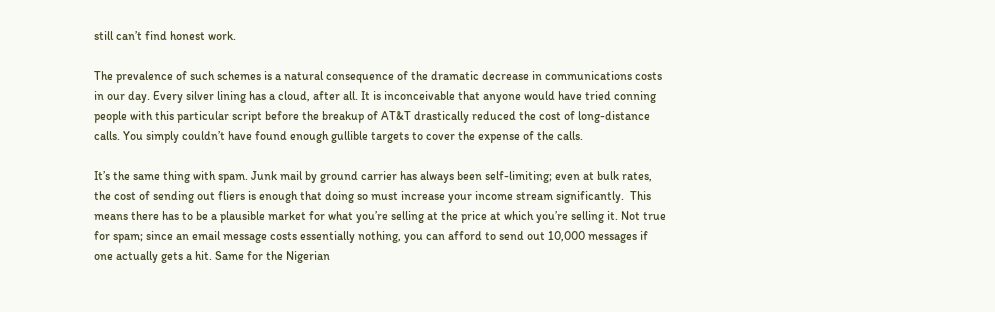still can’t find honest work.

The prevalence of such schemes is a natural consequence of the dramatic decrease in communications costs in our day. Every silver lining has a cloud, after all. It is inconceivable that anyone would have tried conning people with this particular script before the breakup of AT&T drastically reduced the cost of long-distance calls. You simply couldn’t have found enough gullible targets to cover the expense of the calls.

It’s the same thing with spam. Junk mail by ground carrier has always been self-limiting; even at bulk rates, the cost of sending out fliers is enough that doing so must increase your income stream significantly.  This means there has to be a plausible market for what you’re selling at the price at which you’re selling it. Not true for spam; since an email message costs essentially nothing, you can afford to send out 10,000 messages if one actually gets a hit. Same for the Nigerian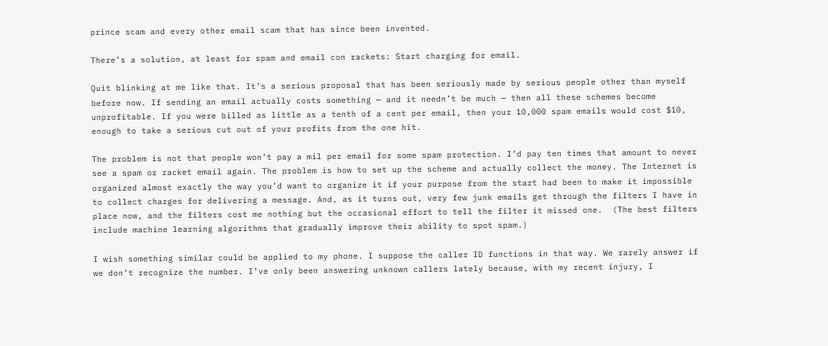prince scam and every other email scam that has since been invented.

There’s a solution, at least for spam and email con rackets: Start charging for email.

Quit blinking at me like that. It’s a serious proposal that has been seriously made by serious people other than myself before now. If sending an email actually costs something — and it needn’t be much — then all these schemes become unprofitable. If you were billed as little as a tenth of a cent per email, then your 10,000 spam emails would cost $10, enough to take a serious cut out of your profits from the one hit.

The problem is not that people won’t pay a mil per email for some spam protection. I’d pay ten times that amount to never see a spam or racket email again. The problem is how to set up the scheme and actually collect the money. The Internet is organized almost exactly the way you’d want to organize it if your purpose from the start had been to make it impossible to collect charges for delivering a message. And, as it turns out, very few junk emails get through the filters I have in place now, and the filters cost me nothing but the occasional effort to tell the filter it missed one.  (The best filters include machine learning algorithms that gradually improve their ability to spot spam.)

I wish something similar could be applied to my phone. I suppose the caller ID functions in that way. We rarely answer if we don’t recognize the number. I’ve only been answering unknown callers lately because, with my recent injury, I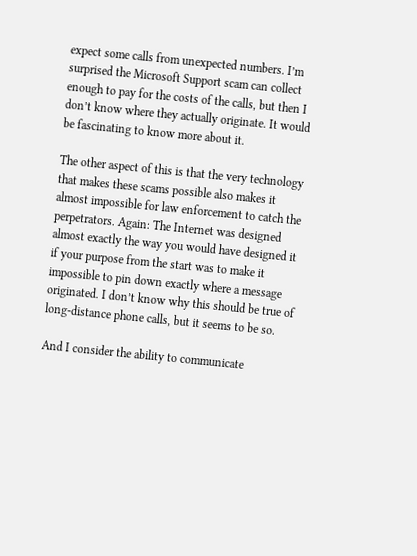expect some calls from unexpected numbers. I’m surprised the Microsoft Support scam can collect enough to pay for the costs of the calls, but then I don’t know where they actually originate. It would be fascinating to know more about it.

The other aspect of this is that the very technology that makes these scams possible also makes it almost impossible for law enforcement to catch the perpetrators. Again: The Internet was designed almost exactly the way you would have designed it if your purpose from the start was to make it impossible to pin down exactly where a message originated. I don’t know why this should be true of long-distance phone calls, but it seems to be so.

And I consider the ability to communicate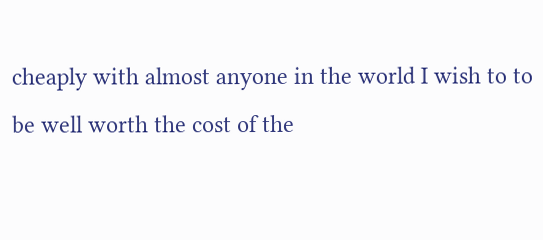cheaply with almost anyone in the world I wish to to be well worth the cost of the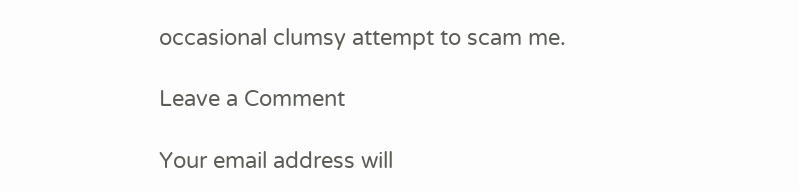occasional clumsy attempt to scam me.

Leave a Comment

Your email address will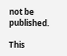not be published.

This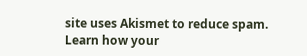site uses Akismet to reduce spam. Learn how your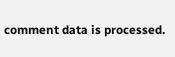comment data is processed.